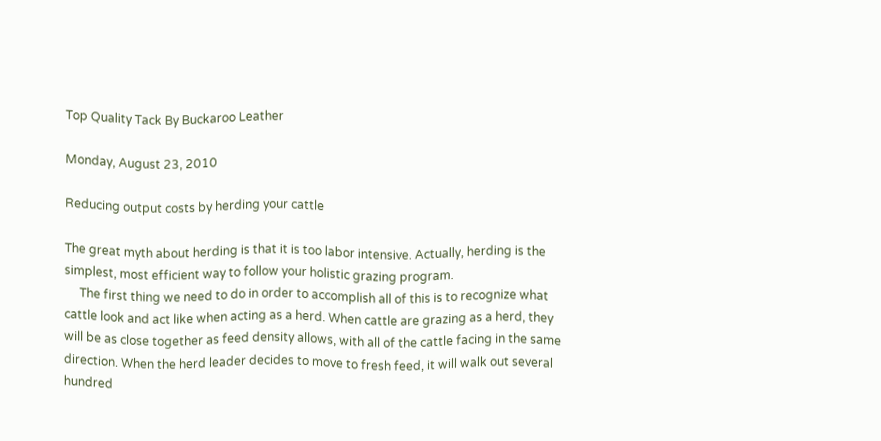Top Quality Tack By Buckaroo Leather

Monday, August 23, 2010

Reducing output costs by herding your cattle

The great myth about herding is that it is too labor intensive. Actually, herding is the simplest, most efficient way to follow your holistic grazing program.
     The first thing we need to do in order to accomplish all of this is to recognize what cattle look and act like when acting as a herd. When cattle are grazing as a herd, they will be as close together as feed density allows, with all of the cattle facing in the same direction. When the herd leader decides to move to fresh feed, it will walk out several hundred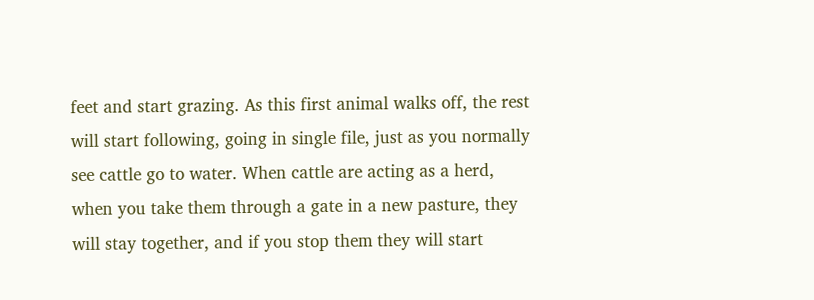feet and start grazing. As this first animal walks off, the rest will start following, going in single file, just as you normally see cattle go to water. When cattle are acting as a herd, when you take them through a gate in a new pasture, they will stay together, and if you stop them they will start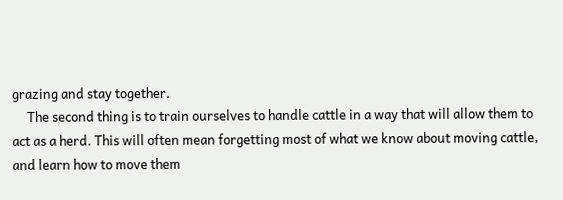grazing and stay together.
     The second thing is to train ourselves to handle cattle in a way that will allow them to act as a herd. This will often mean forgetting most of what we know about moving cattle, and learn how to move them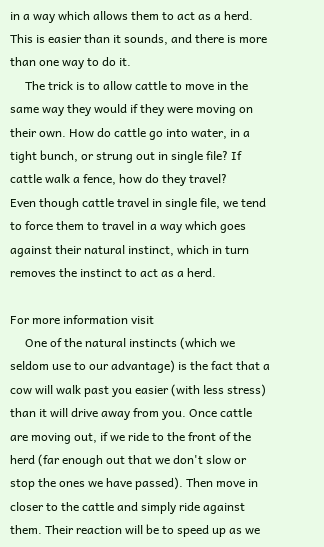in a way which allows them to act as a herd. This is easier than it sounds, and there is more than one way to do it.
     The trick is to allow cattle to move in the same way they would if they were moving on their own. How do cattle go into water, in a tight bunch, or strung out in single file? If cattle walk a fence, how do they travel?
Even though cattle travel in single file, we tend to force them to travel in a way which goes against their natural instinct, which in turn removes the instinct to act as a herd.

For more information visit
     One of the natural instincts (which we seldom use to our advantage) is the fact that a cow will walk past you easier (with less stress) than it will drive away from you. Once cattle are moving out, if we ride to the front of the herd (far enough out that we don't slow or stop the ones we have passed). Then move in closer to the cattle and simply ride against them. Their reaction will be to speed up as we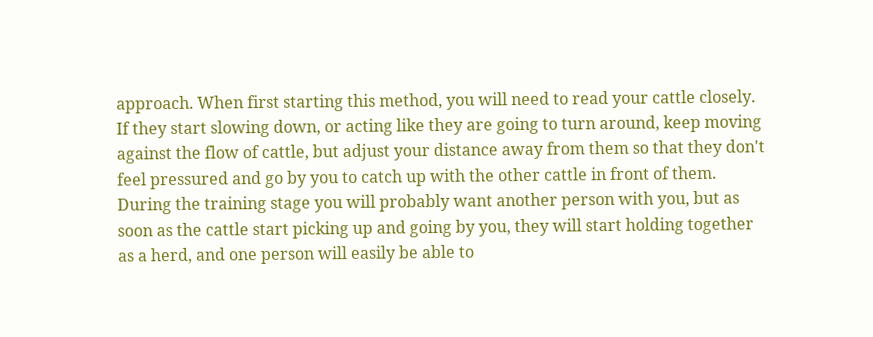approach. When first starting this method, you will need to read your cattle closely. If they start slowing down, or acting like they are going to turn around, keep moving against the flow of cattle, but adjust your distance away from them so that they don't feel pressured and go by you to catch up with the other cattle in front of them.
During the training stage you will probably want another person with you, but as soon as the cattle start picking up and going by you, they will start holding together as a herd, and one person will easily be able to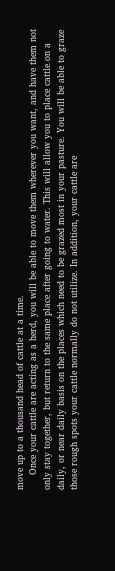move up to a thousand head of cattle at a time.
     Once your cattle are acting as a herd, you will be able to move them wherever you want, and have them not only stay together, but return to the same place after going to water. This will allow you to place cattle on a daily, or near daily basis on the places which need to be grazed most in your pasture. You will be able to graze those rough spots your cattle normally do not utilize. In addition, your cattle are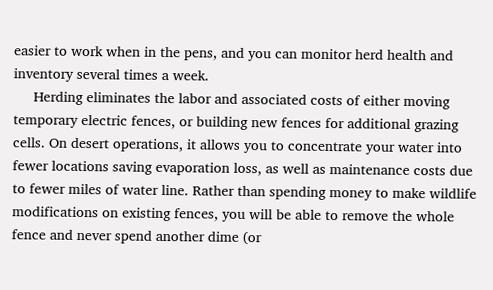easier to work when in the pens, and you can monitor herd health and inventory several times a week.
     Herding eliminates the labor and associated costs of either moving temporary electric fences, or building new fences for additional grazing cells. On desert operations, it allows you to concentrate your water into fewer locations saving evaporation loss, as well as maintenance costs due to fewer miles of water line. Rather than spending money to make wildlife modifications on existing fences, you will be able to remove the whole fence and never spend another dime (or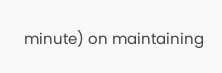minute) on maintaining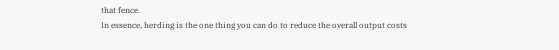that fence.
In essence, herding is the one thing you can do to reduce the overall output costs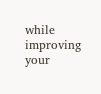while improving your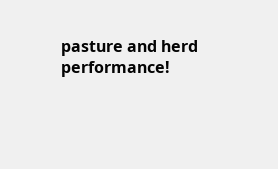pasture and herd performance!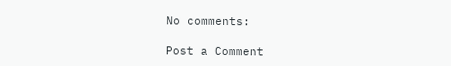No comments:

Post a Comment